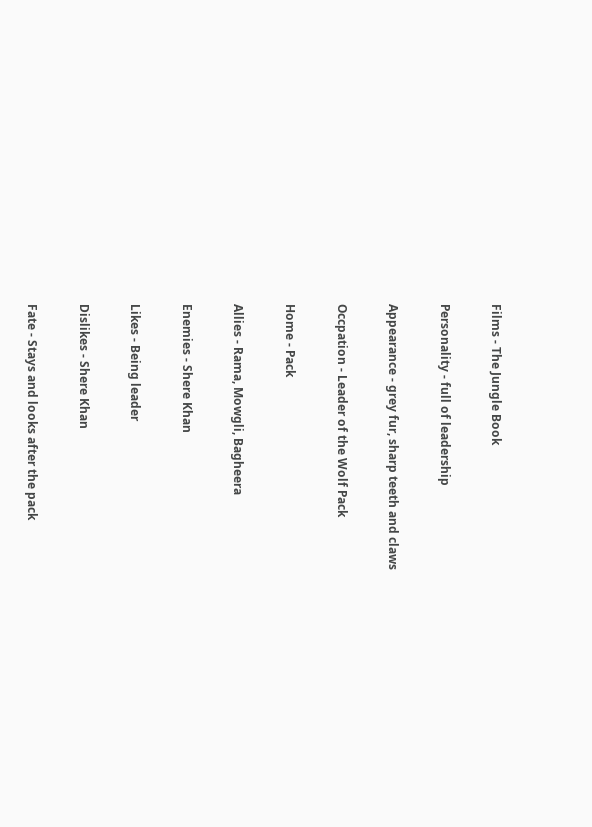Films - The Jungle Book

Personality - full of leadership

Appearance - grey fur, sharp teeth and claws

Occpation - Leader of the Wolf Pack

Home - Pack

Allies - Rama, Mowgli, Bagheera

Enemies - Shere Khan

Likes - Being leader

Dislikes - Shere Khan

Fate - Stays and looks after the pack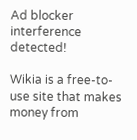Ad blocker interference detected!

Wikia is a free-to-use site that makes money from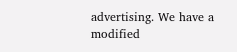advertising. We have a modified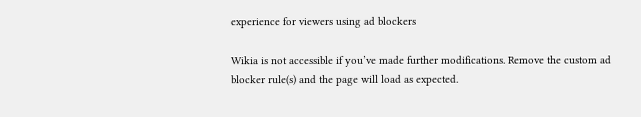experience for viewers using ad blockers

Wikia is not accessible if you’ve made further modifications. Remove the custom ad blocker rule(s) and the page will load as expected.